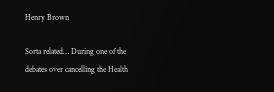Henry Brown

Sorta related… During one of the debates over cancelling the Health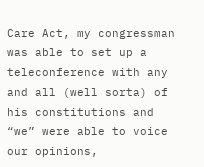Care Act, my congressman was able to set up a teleconference with any and all (well sorta) of his constitutions and “we” were able to voice our opinions,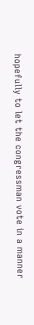hopefully to let the congressman vote in a manner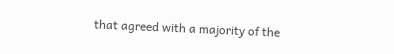that agreed with a majority of the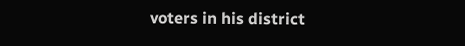voters in his district